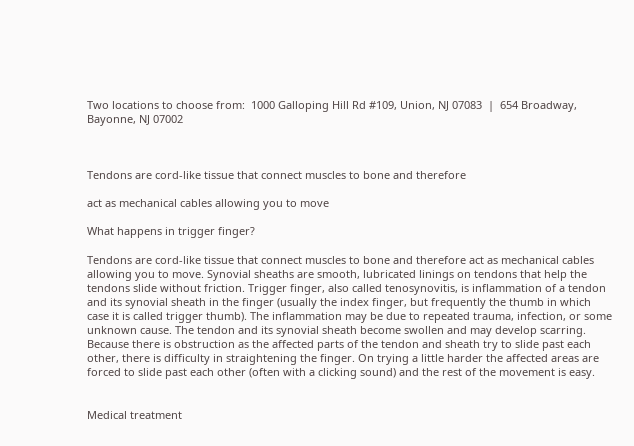Two locations to choose from:  1000 Galloping Hill Rd #109, Union, NJ 07083  |  654 Broadway, Bayonne, NJ 07002



Tendons are cord-like tissue that connect muscles to bone and therefore

act as mechanical cables allowing you to move

What happens in trigger finger?

Tendons are cord-like tissue that connect muscles to bone and therefore act as mechanical cables allowing you to move. Synovial sheaths are smooth, lubricated linings on tendons that help the tendons slide without friction. Trigger finger, also called tenosynovitis, is inflammation of a tendon and its synovial sheath in the finger (usually the index finger, but frequently the thumb in which case it is called trigger thumb). The inflammation may be due to repeated trauma, infection, or some unknown cause. The tendon and its synovial sheath become swollen and may develop scarring. Because there is obstruction as the affected parts of the tendon and sheath try to slide past each other, there is difficulty in straightening the finger. On trying a little harder the affected areas are forced to slide past each other (often with a clicking sound) and the rest of the movement is easy.


Medical treatment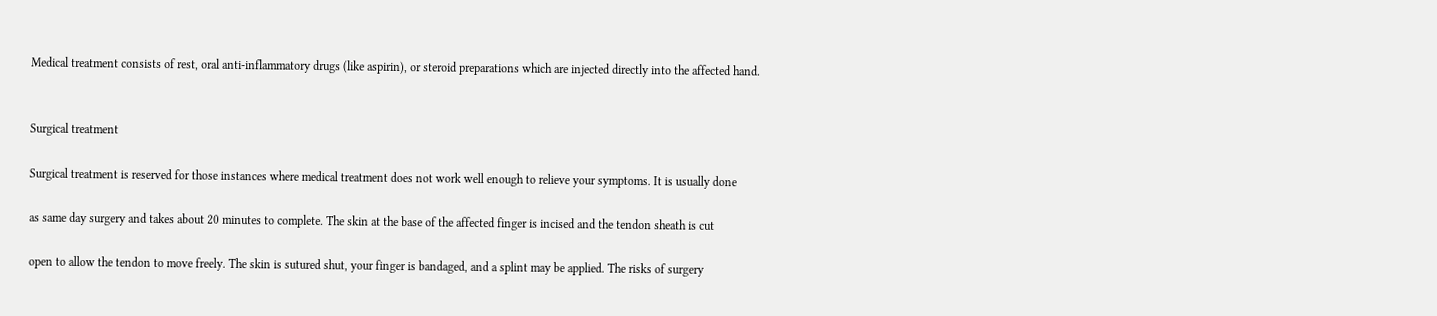Medical treatment consists of rest, oral anti-inflammatory drugs (like aspirin), or steroid preparations which are injected directly into the affected hand.


Surgical treatment

Surgical treatment is reserved for those instances where medical treatment does not work well enough to relieve your symptoms. It is usually done

as same day surgery and takes about 20 minutes to complete. The skin at the base of the affected finger is incised and the tendon sheath is cut

open to allow the tendon to move freely. The skin is sutured shut, your finger is bandaged, and a splint may be applied. The risks of surgery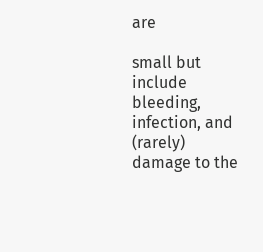are

small but include bleeding, infection, and (rarely) damage to the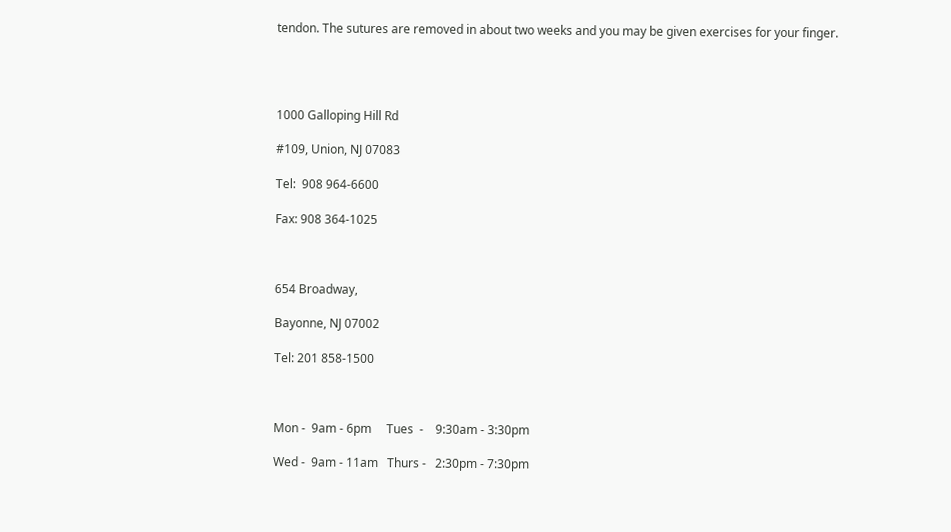tendon. The sutures are removed in about two weeks and you may be given exercises for your finger.




1000 Galloping Hill Rd

#109, Union, NJ 07083

Tel:  908 964-6600

Fax: 908 364-1025



654 Broadway,

Bayonne, NJ 07002

Tel: 201 858-1500



Mon -  9am - 6pm     Tues  -    9:30am - 3:30pm

Wed -  9am - 11am   Thurs -   2:30pm - 7:30pm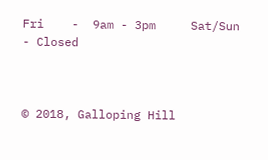Fri    -  9am - 3pm     Sat/Sun - Closed



© 2018, Galloping Hill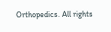Orthopedics. All rights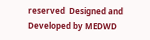reserved  Designed and Developed by MEDWD